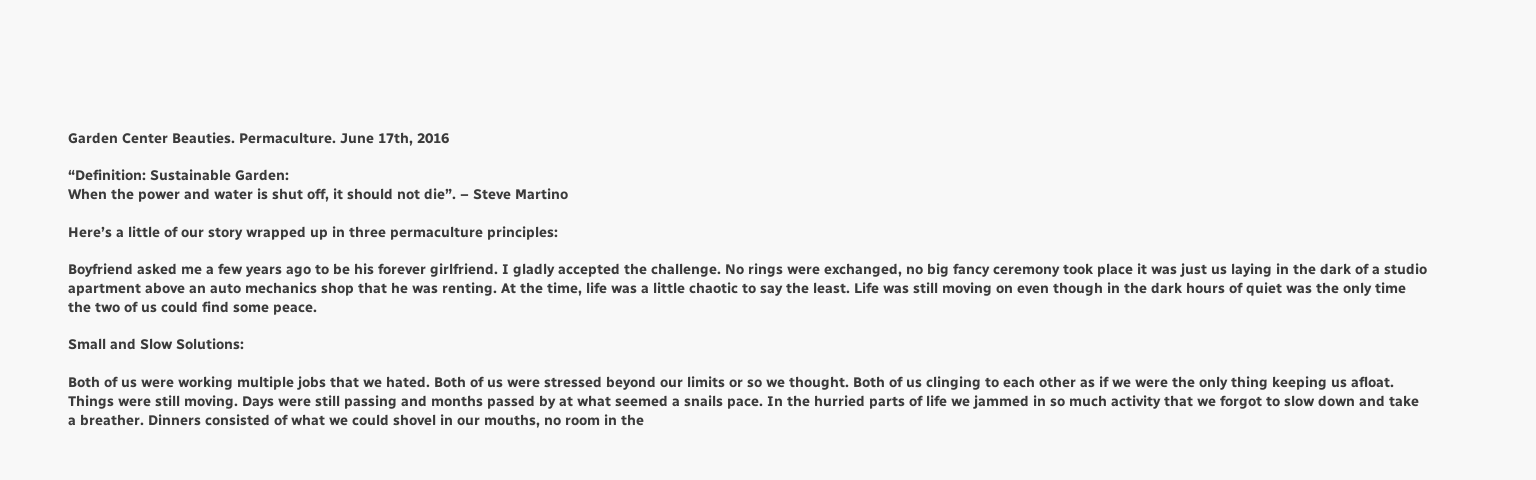Garden Center Beauties. Permaculture. June 17th, 2016

“Definition: Sustainable Garden:
When the power and water is shut off, it should not die”. – Steve Martino

Here’s a little of our story wrapped up in three permaculture principles:

Boyfriend asked me a few years ago to be his forever girlfriend. I gladly accepted the challenge. No rings were exchanged, no big fancy ceremony took place it was just us laying in the dark of a studio apartment above an auto mechanics shop that he was renting. At the time, life was a little chaotic to say the least. Life was still moving on even though in the dark hours of quiet was the only time the two of us could find some peace.

Small and Slow Solutions:

Both of us were working multiple jobs that we hated. Both of us were stressed beyond our limits or so we thought. Both of us clinging to each other as if we were the only thing keeping us afloat. Things were still moving. Days were still passing and months passed by at what seemed a snails pace. In the hurried parts of life we jammed in so much activity that we forgot to slow down and take a breather. Dinners consisted of what we could shovel in our mouths, no room in the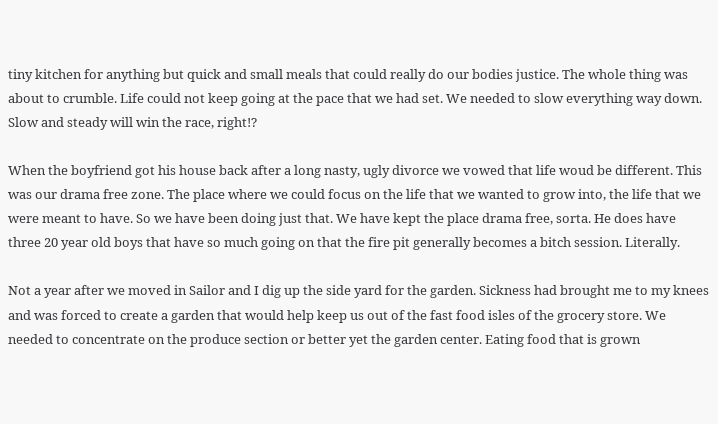tiny kitchen for anything but quick and small meals that could really do our bodies justice. The whole thing was about to crumble. Life could not keep going at the pace that we had set. We needed to slow everything way down. Slow and steady will win the race, right!?

When the boyfriend got his house back after a long nasty, ugly divorce we vowed that life woud be different. This was our drama free zone. The place where we could focus on the life that we wanted to grow into, the life that we were meant to have. So we have been doing just that. We have kept the place drama free, sorta. He does have three 20 year old boys that have so much going on that the fire pit generally becomes a bitch session. Literally.

Not a year after we moved in Sailor and I dig up the side yard for the garden. Sickness had brought me to my knees and was forced to create a garden that would help keep us out of the fast food isles of the grocery store. We needed to concentrate on the produce section or better yet the garden center. Eating food that is grown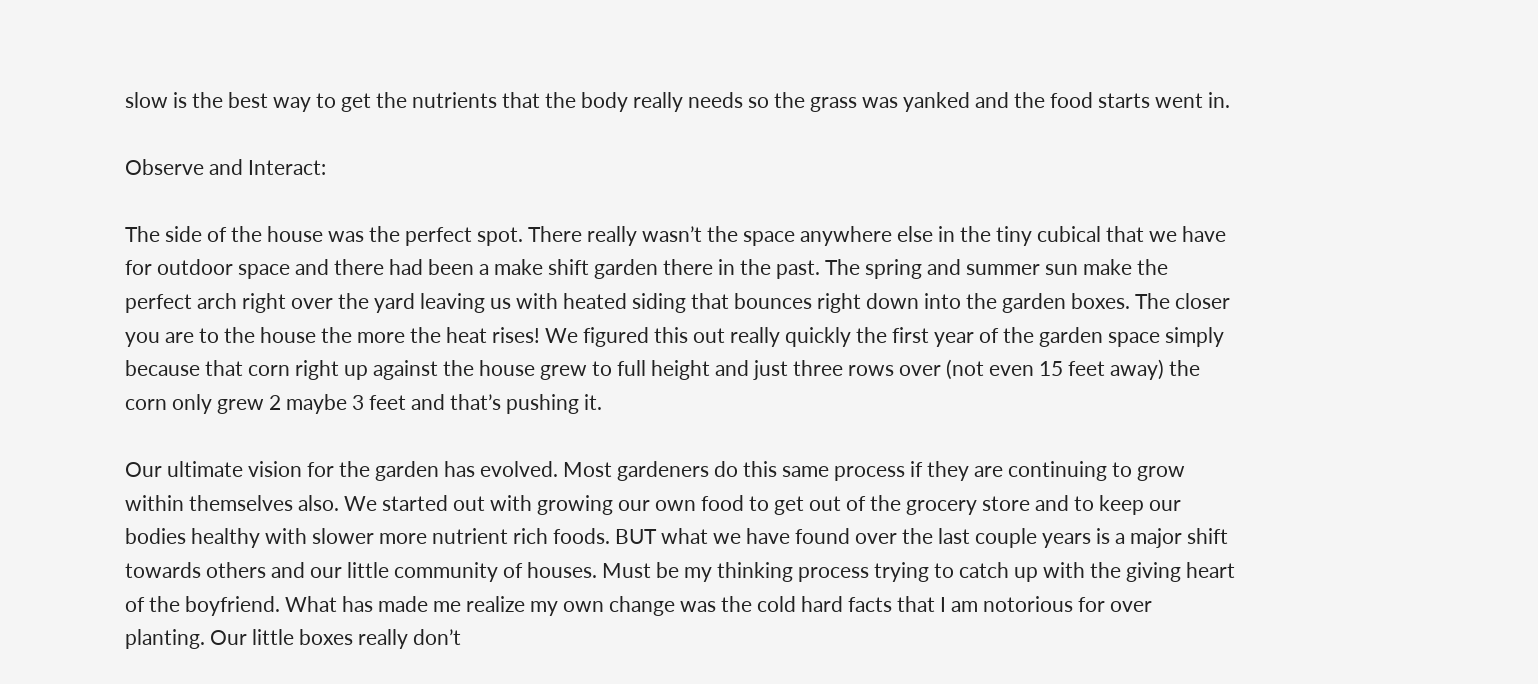slow is the best way to get the nutrients that the body really needs so the grass was yanked and the food starts went in.

Observe and Interact:

The side of the house was the perfect spot. There really wasn’t the space anywhere else in the tiny cubical that we have for outdoor space and there had been a make shift garden there in the past. The spring and summer sun make the perfect arch right over the yard leaving us with heated siding that bounces right down into the garden boxes. The closer you are to the house the more the heat rises! We figured this out really quickly the first year of the garden space simply because that corn right up against the house grew to full height and just three rows over (not even 15 feet away) the corn only grew 2 maybe 3 feet and that’s pushing it.

Our ultimate vision for the garden has evolved. Most gardeners do this same process if they are continuing to grow within themselves also. We started out with growing our own food to get out of the grocery store and to keep our bodies healthy with slower more nutrient rich foods. BUT what we have found over the last couple years is a major shift towards others and our little community of houses. Must be my thinking process trying to catch up with the giving heart of the boyfriend. What has made me realize my own change was the cold hard facts that I am notorious for over planting. Our little boxes really don’t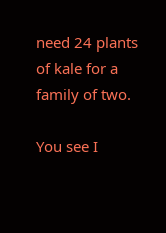need 24 plants of kale for a family of two.

You see I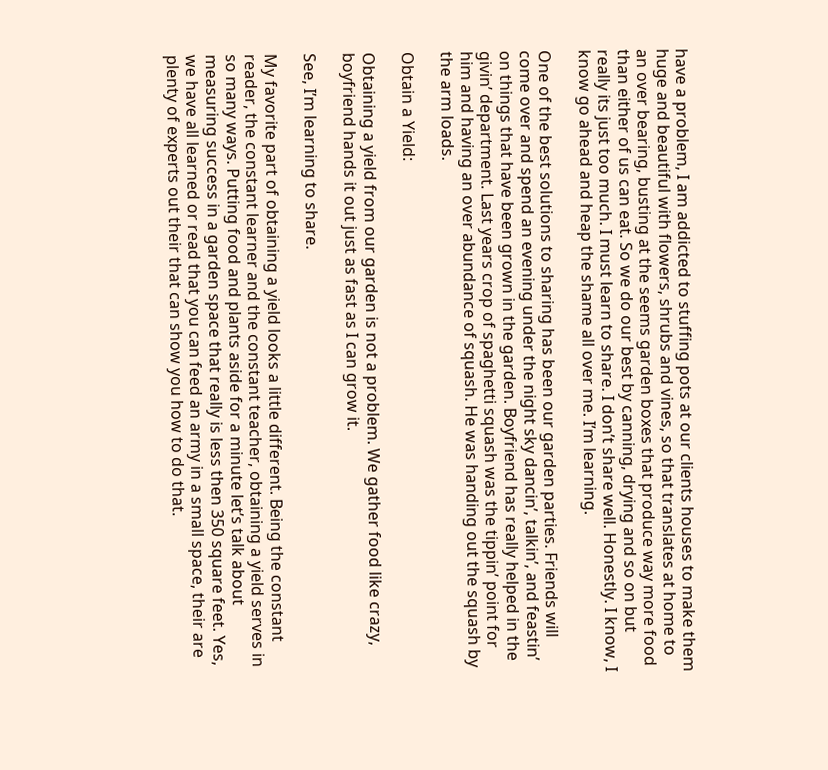have a problem, I am addicted to stuffing pots at our clients houses to make them huge and beautiful with flowers, shrubs and vines, so that translates at home to an over bearing, busting at the seems garden boxes that produce way more food than either of us can eat. So we do our best by canning, drying and so on but really its just too much. I must learn to share. I don’t share well. Honestly. I know, I know go ahead and heap the shame all over me. I’m learning.

One of the best solutions to sharing has been our garden parties. Friends will come over and spend an evening under the night sky dancin’, talkin’, and feastin’ on things that have been grown in the garden. Boyfriend has really helped in the givin’ department. Last years crop of spaghetti squash was the tippin’ point for him and having an over abundance of squash. He was handing out the squash by the arm loads.

Obtain a Yield:

Obtaining a yield from our garden is not a problem. We gather food like crazy, boyfriend hands it out just as fast as I can grow it.

See, I’m learning to share.

My favorite part of obtaining a yield looks a little different. Being the constant reader, the constant learner and the constant teacher, obtaining a yield serves in so many ways. Putting food and plants aside for a minute let’s talk about measuring success in a garden space that really is less then 350 square feet. Yes, we have all learned or read that you can feed an army in a small space, their are plenty of experts out their that can show you how to do that.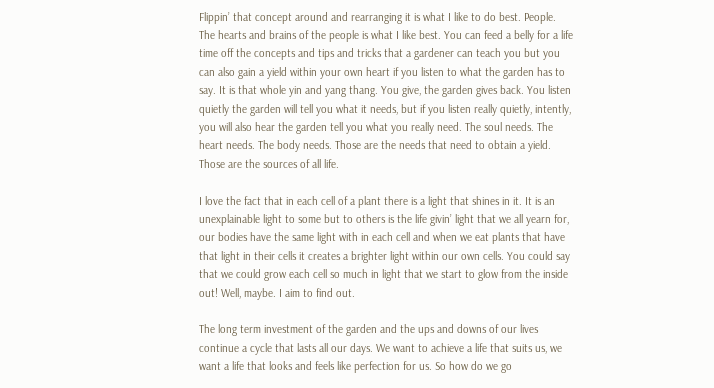Flippin’ that concept around and rearranging it is what I like to do best. People. The hearts and brains of the people is what I like best. You can feed a belly for a life time off the concepts and tips and tricks that a gardener can teach you but you can also gain a yield within your own heart if you listen to what the garden has to say. It is that whole yin and yang thang. You give, the garden gives back. You listen quietly the garden will tell you what it needs, but if you listen really quietly, intently, you will also hear the garden tell you what you really need. The soul needs. The heart needs. The body needs. Those are the needs that need to obtain a yield. Those are the sources of all life.

I love the fact that in each cell of a plant there is a light that shines in it. It is an unexplainable light to some but to others is the life givin’ light that we all yearn for, our bodies have the same light with in each cell and when we eat plants that have that light in their cells it creates a brighter light within our own cells. You could say that we could grow each cell so much in light that we start to glow from the inside out! Well, maybe. I aim to find out.

The long term investment of the garden and the ups and downs of our lives continue a cycle that lasts all our days. We want to achieve a life that suits us, we want a life that looks and feels like perfection for us. So how do we go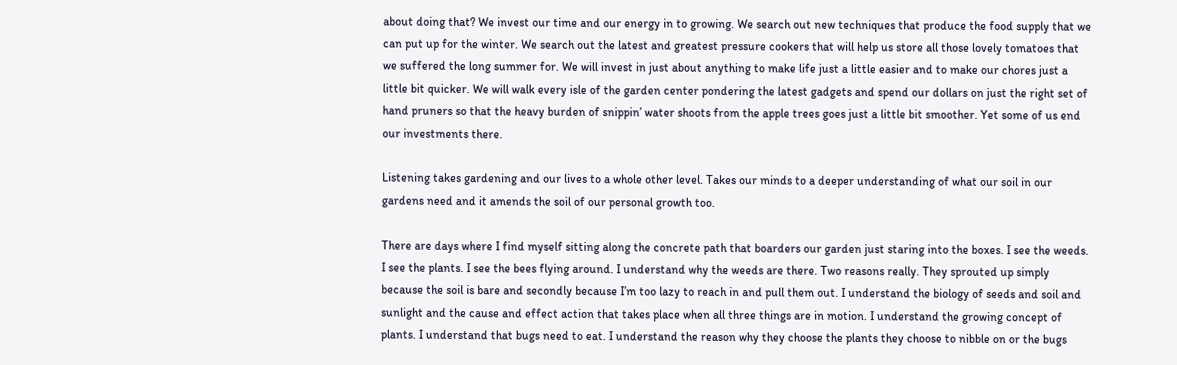about doing that? We invest our time and our energy in to growing. We search out new techniques that produce the food supply that we can put up for the winter. We search out the latest and greatest pressure cookers that will help us store all those lovely tomatoes that we suffered the long summer for. We will invest in just about anything to make life just a little easier and to make our chores just a little bit quicker. We will walk every isle of the garden center pondering the latest gadgets and spend our dollars on just the right set of hand pruners so that the heavy burden of snippin’ water shoots from the apple trees goes just a little bit smoother. Yet some of us end our investments there.

Listening takes gardening and our lives to a whole other level. Takes our minds to a deeper understanding of what our soil in our gardens need and it amends the soil of our personal growth too.

There are days where I find myself sitting along the concrete path that boarders our garden just staring into the boxes. I see the weeds. I see the plants. I see the bees flying around. I understand why the weeds are there. Two reasons really. They sprouted up simply because the soil is bare and secondly because I’m too lazy to reach in and pull them out. I understand the biology of seeds and soil and sunlight and the cause and effect action that takes place when all three things are in motion. I understand the growing concept of plants. I understand that bugs need to eat. I understand the reason why they choose the plants they choose to nibble on or the bugs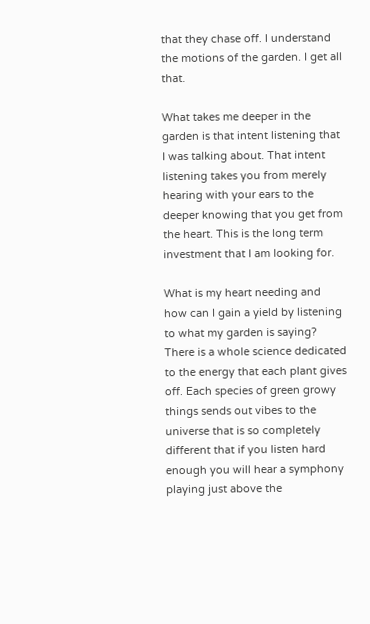that they chase off. I understand the motions of the garden. I get all that.

What takes me deeper in the garden is that intent listening that I was talking about. That intent listening takes you from merely hearing with your ears to the deeper knowing that you get from the heart. This is the long term investment that I am looking for.

What is my heart needing and how can I gain a yield by listening to what my garden is saying? There is a whole science dedicated to the energy that each plant gives off. Each species of green growy things sends out vibes to the universe that is so completely different that if you listen hard enough you will hear a symphony playing just above the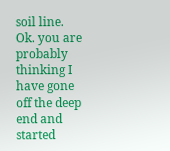soil line. Ok. you are probably thinking I have gone off the deep end and started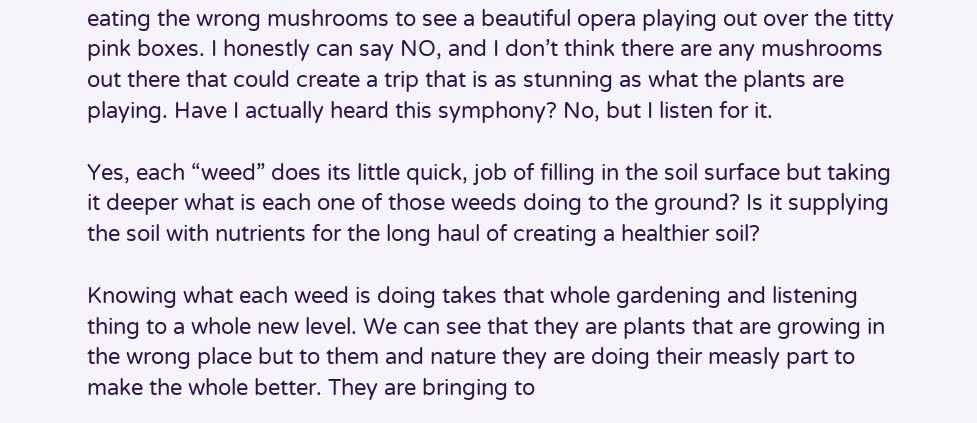eating the wrong mushrooms to see a beautiful opera playing out over the titty pink boxes. I honestly can say NO, and I don’t think there are any mushrooms out there that could create a trip that is as stunning as what the plants are playing. Have I actually heard this symphony? No, but I listen for it.

Yes, each “weed” does its little quick, job of filling in the soil surface but taking it deeper what is each one of those weeds doing to the ground? Is it supplying the soil with nutrients for the long haul of creating a healthier soil?

Knowing what each weed is doing takes that whole gardening and listening thing to a whole new level. We can see that they are plants that are growing in the wrong place but to them and nature they are doing their measly part to make the whole better. They are bringing to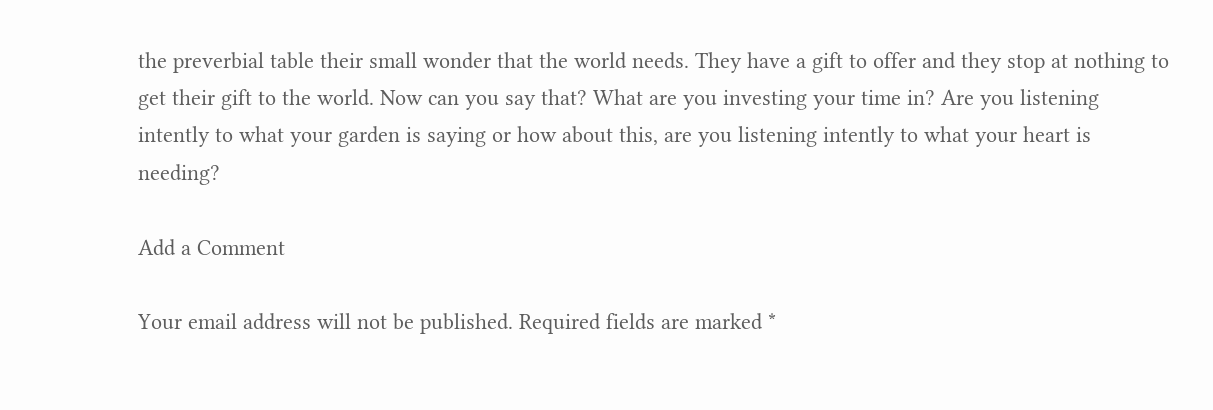the preverbial table their small wonder that the world needs. They have a gift to offer and they stop at nothing to get their gift to the world. Now can you say that? What are you investing your time in? Are you listening intently to what your garden is saying or how about this, are you listening intently to what your heart is needing?

Add a Comment

Your email address will not be published. Required fields are marked *